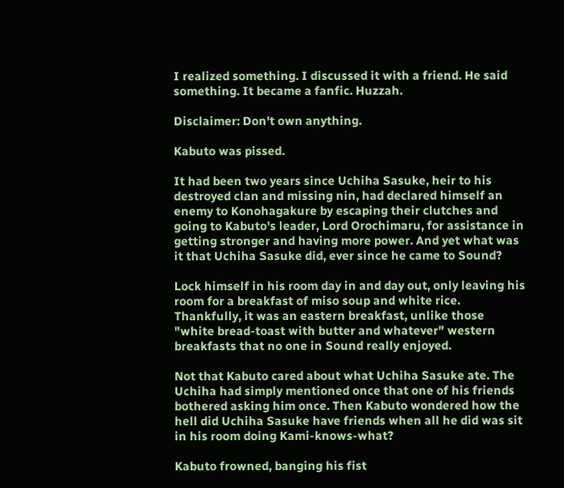I realized something. I discussed it with a friend. He said something. It became a fanfic. Huzzah.

Disclaimer: Don't own anything.

Kabuto was pissed.

It had been two years since Uchiha Sasuke, heir to his destroyed clan and missing nin, had declared himself an enemy to Konohagakure by escaping their clutches and going to Kabuto's leader, Lord Orochimaru, for assistance in getting stronger and having more power. And yet what was it that Uchiha Sasuke did, ever since he came to Sound?

Lock himself in his room day in and day out, only leaving his room for a breakfast of miso soup and white rice. Thankfully, it was an eastern breakfast, unlike those "white bread-toast with butter and whatever" western breakfasts that no one in Sound really enjoyed.

Not that Kabuto cared about what Uchiha Sasuke ate. The Uchiha had simply mentioned once that one of his friends bothered asking him once. Then Kabuto wondered how the hell did Uchiha Sasuke have friends when all he did was sit in his room doing Kami-knows-what?

Kabuto frowned, banging his fist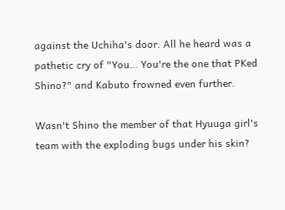against the Uchiha's door. All he heard was a pathetic cry of "You… You're the one that PKed Shino?" and Kabuto frowned even further.

Wasn't Shino the member of that Hyuuga girl's team with the exploding bugs under his skin?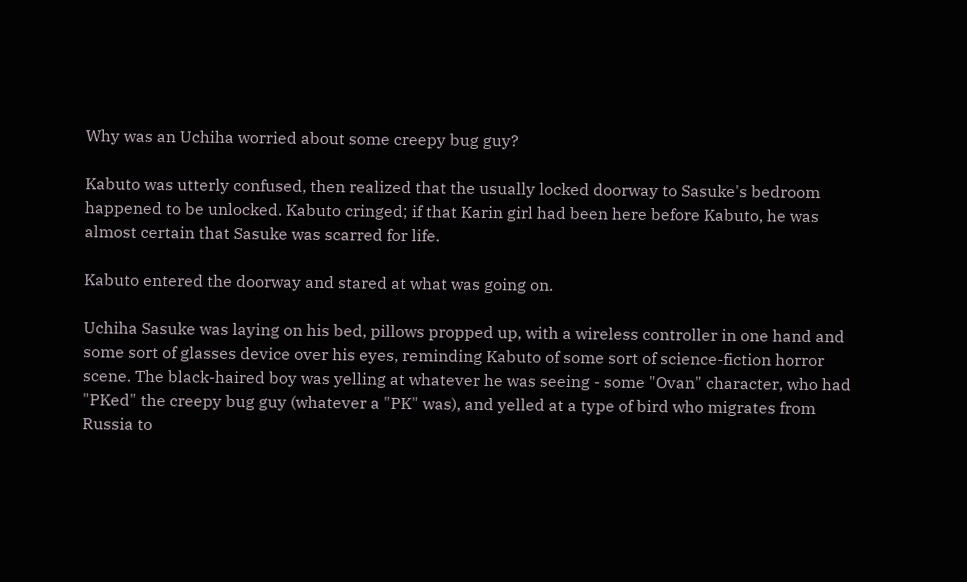Why was an Uchiha worried about some creepy bug guy?

Kabuto was utterly confused, then realized that the usually locked doorway to Sasuke's bedroom happened to be unlocked. Kabuto cringed; if that Karin girl had been here before Kabuto, he was almost certain that Sasuke was scarred for life.

Kabuto entered the doorway and stared at what was going on.

Uchiha Sasuke was laying on his bed, pillows propped up, with a wireless controller in one hand and some sort of glasses device over his eyes, reminding Kabuto of some sort of science-fiction horror scene. The black-haired boy was yelling at whatever he was seeing - some "Ovan" character, who had "PKed" the creepy bug guy (whatever a "PK" was), and yelled at a type of bird who migrates from Russia to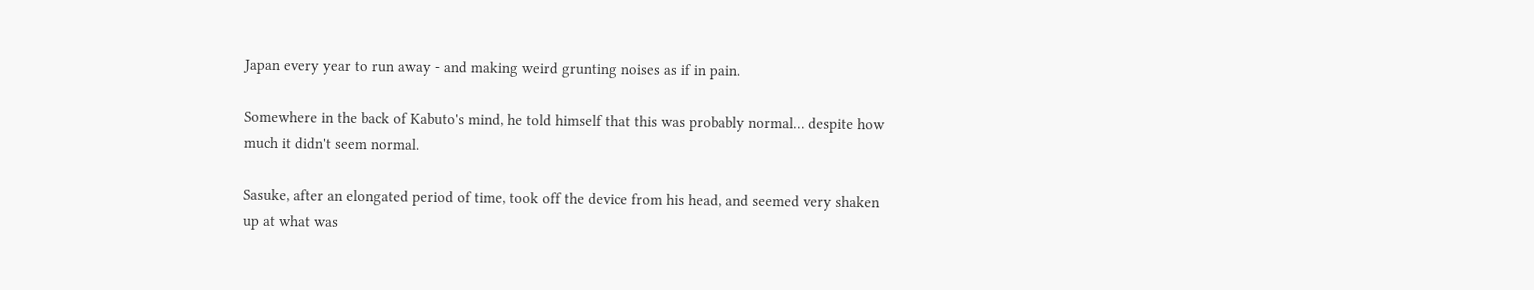Japan every year to run away - and making weird grunting noises as if in pain.

Somewhere in the back of Kabuto's mind, he told himself that this was probably normal… despite how much it didn't seem normal.

Sasuke, after an elongated period of time, took off the device from his head, and seemed very shaken up at what was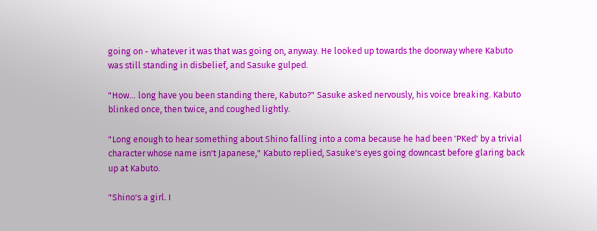going on - whatever it was that was going on, anyway. He looked up towards the doorway where Kabuto was still standing in disbelief, and Sasuke gulped.

"How… long have you been standing there, Kabuto?" Sasuke asked nervously, his voice breaking. Kabuto blinked once, then twice, and coughed lightly.

"Long enough to hear something about Shino falling into a coma because he had been 'PKed' by a trivial character whose name isn't Japanese," Kabuto replied, Sasuke's eyes going downcast before glaring back up at Kabuto.

"Shino's a girl. I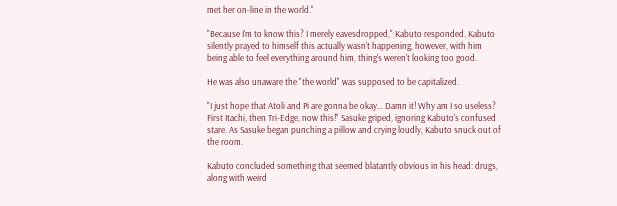met her on-line in the world."

"Because I'm to know this? I merely eavesdropped," Kabuto responded. Kabuto silently prayed to himself this actually wasn't happening, however, with him being able to feel everything around him, thing's weren't looking too good.

He was also unaware the "the world" was supposed to be capitalized.

"I just hope that Atoli and Pi are gonna be okay… Damn it! Why am I so useless? First Itachi, then Tri-Edge, now this!" Sasuke griped, ignoring Kabuto's confused stare. As Sasuke began punching a pillow and crying loudly, Kabuto snuck out of the room.

Kabuto concluded something that seemed blatantly obvious in his head: drugs, along with weird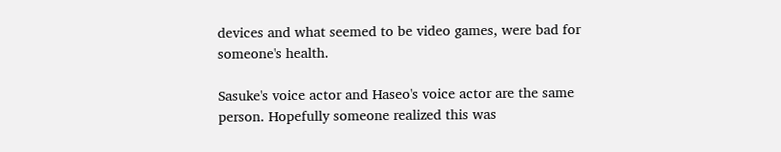devices and what seemed to be video games, were bad for someone's health.

Sasuke's voice actor and Haseo's voice actor are the same person. Hopefully someone realized this was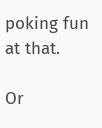poking fun at that.

Or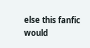else this fanfic would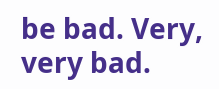be bad. Very, very bad.